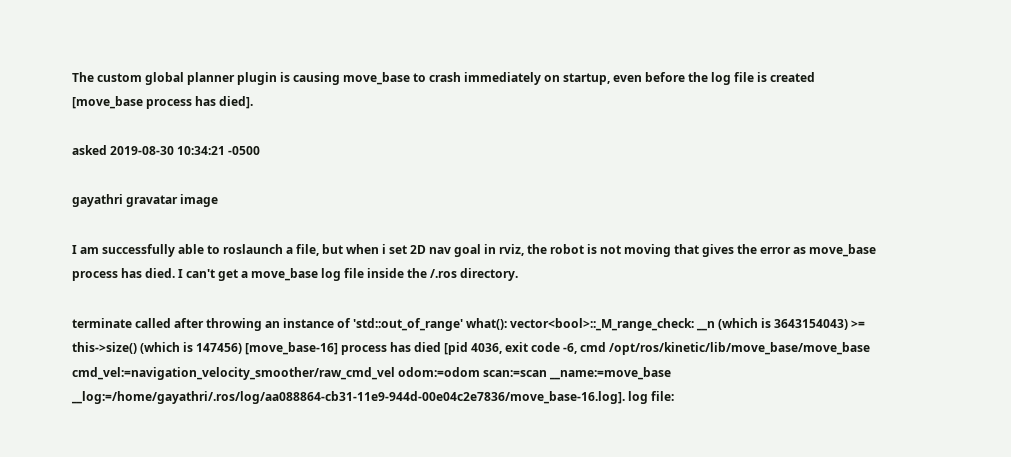The custom global planner plugin is causing move_base to crash immediately on startup, even before the log file is created [move_base process has died].

asked 2019-08-30 10:34:21 -0500

gayathri gravatar image

I am successfully able to roslaunch a file, but when i set 2D nav goal in rviz, the robot is not moving that gives the error as move_base process has died. I can't get a move_base log file inside the /.ros directory.

terminate called after throwing an instance of 'std::out_of_range' what(): vector<bool>::_M_range_check: __n (which is 3643154043) >= this->size() (which is 147456) [move_base-16] process has died [pid 4036, exit code -6, cmd /opt/ros/kinetic/lib/move_base/move_base cmd_vel:=navigation_velocity_smoother/raw_cmd_vel odom:=odom scan:=scan __name:=move_base __log:=/home/gayathri/.ros/log/aa088864-cb31-11e9-944d-00e04c2e7836/move_base-16.log]. log file: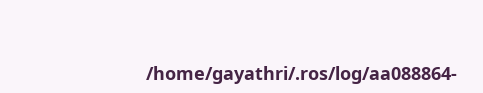/home/gayathri/.ros/log/aa088864-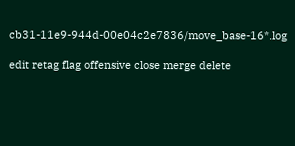cb31-11e9-944d-00e04c2e7836/move_base-16*.log

edit retag flag offensive close merge delete